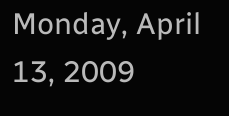Monday, April 13, 2009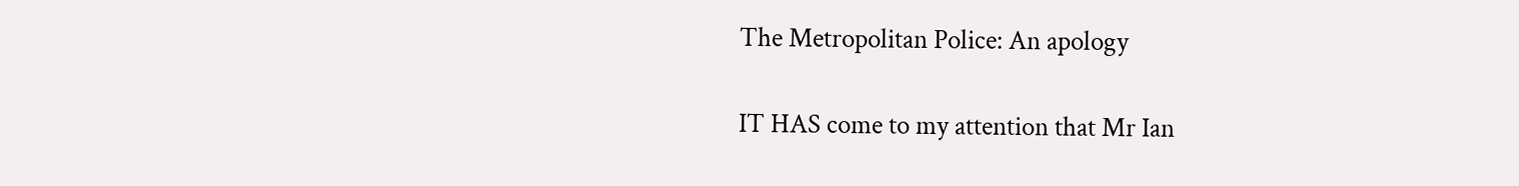The Metropolitan Police: An apology

IT HAS come to my attention that Mr Ian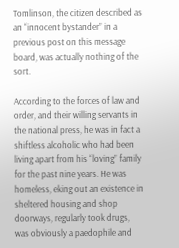Tomlinson, the citizen described as an “innocent bystander” in a previous post on this message board, was actually nothing of the sort.

According to the forces of law and order, and their willing servants in the national press, he was in fact a shiftless alcoholic who had been living apart from his “loving” family for the past nine years. He was homeless, eking out an existence in sheltered housing and shop doorways, regularly took drugs, was obviously a paedophile and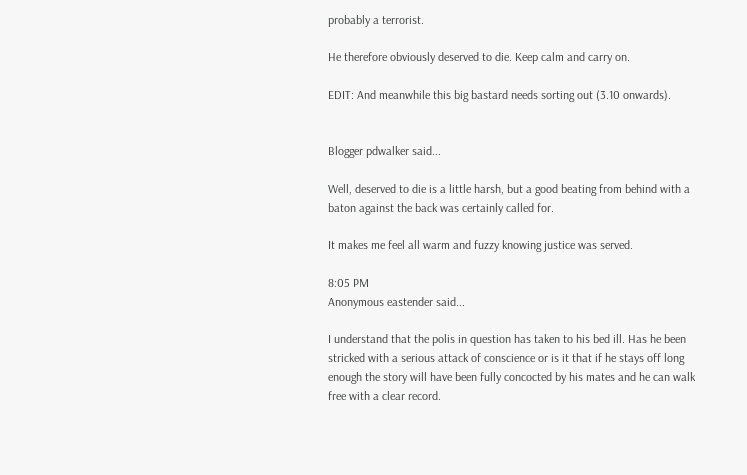probably a terrorist.

He therefore obviously deserved to die. Keep calm and carry on.

EDIT: And meanwhile this big bastard needs sorting out (3.10 onwards).


Blogger pdwalker said...

Well, deserved to die is a little harsh, but a good beating from behind with a baton against the back was certainly called for.

It makes me feel all warm and fuzzy knowing justice was served.

8:05 PM
Anonymous eastender said...

I understand that the polis in question has taken to his bed ill. Has he been stricked with a serious attack of conscience or is it that if he stays off long enough the story will have been fully concocted by his mates and he can walk free with a clear record.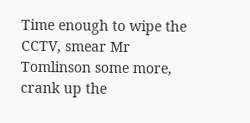Time enough to wipe the CCTV, smear Mr Tomlinson some more, crank up the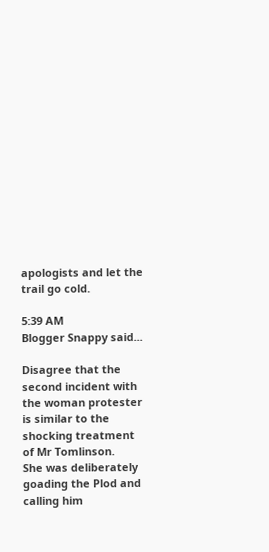apologists and let the trail go cold.

5:39 AM
Blogger Snappy said...

Disagree that the second incident with the woman protester is similar to the shocking treatment of Mr Tomlinson.
She was deliberately goading the Plod and calling him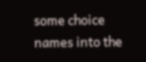some choice names into the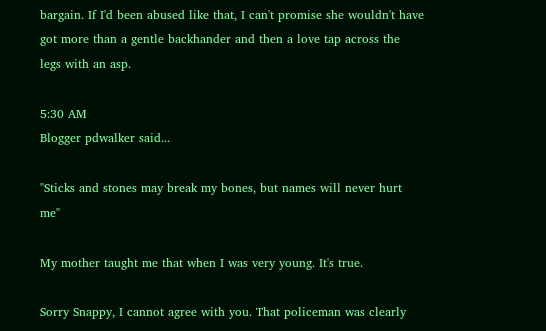bargain. If I'd been abused like that, I can't promise she wouldn't have got more than a gentle backhander and then a love tap across the legs with an asp.

5:30 AM
Blogger pdwalker said...

"Sticks and stones may break my bones, but names will never hurt me"

My mother taught me that when I was very young. It's true.

Sorry Snappy, I cannot agree with you. That policeman was clearly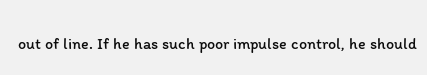out of line. If he has such poor impulse control, he should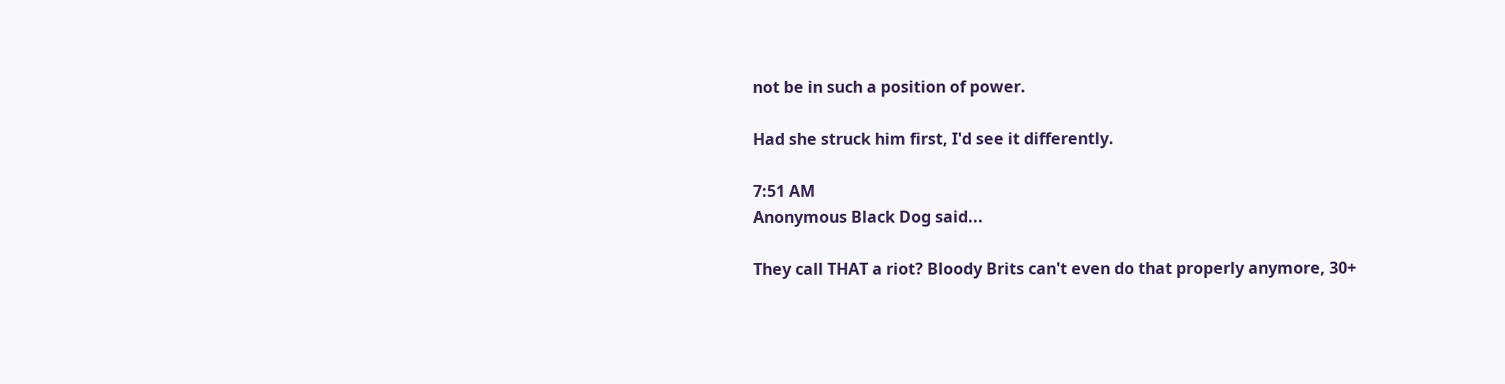not be in such a position of power.

Had she struck him first, I'd see it differently.

7:51 AM
Anonymous Black Dog said...

They call THAT a riot? Bloody Brits can't even do that properly anymore, 30+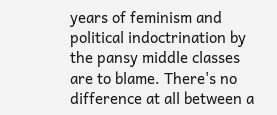years of feminism and political indoctrination by the pansy middle classes are to blame. There's no difference at all between a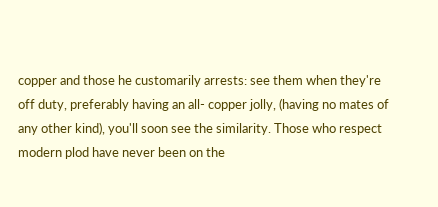copper and those he customarily arrests: see them when they're off duty, preferably having an all- copper jolly, (having no mates of any other kind), you'll soon see the similarity. Those who respect modern plod have never been on the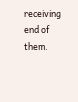receiving end of them.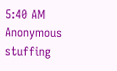5:40 AM
Anonymous stuffing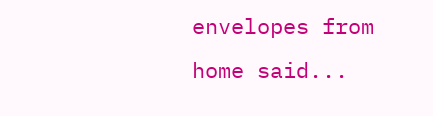envelopes from home said...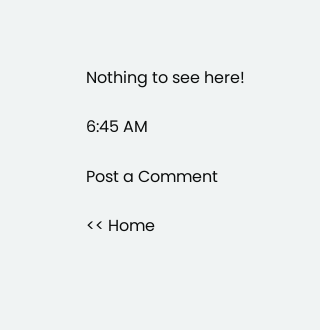Nothing to see here!

6:45 AM

Post a Comment

<< Home